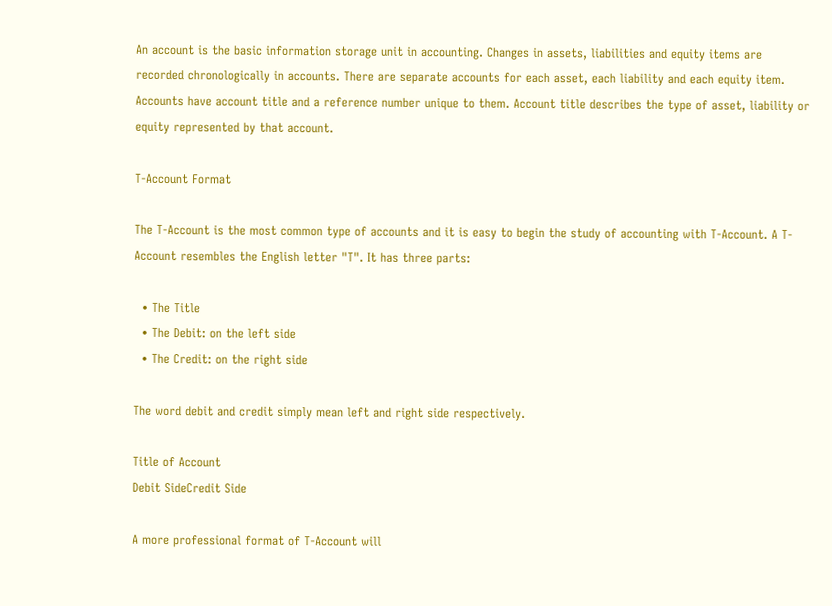An account is the basic information storage unit in accounting. Changes in assets, liabilities and equity items are recorded chronologically in accounts. There are separate accounts for each asset, each liability and each equity item. Accounts have account title and a reference number unique to them. Account title describes the type of asset, liability or equity represented by that account.

T-Account Format

The T-Account is the most common type of accounts and it is easy to begin the study of accounting with T-Account. A T-Account resembles the English letter "T". It has three parts:

  • The Title
  • The Debit: on the left side
  • The Credit: on the right side

The word debit and credit simply mean left and right side respectively.

Title of Account
Debit SideCredit Side

A more professional format of T-Account will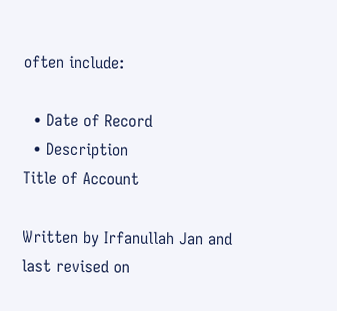often include:

  • Date of Record
  • Description
Title of Account

Written by Irfanullah Jan and last revised on